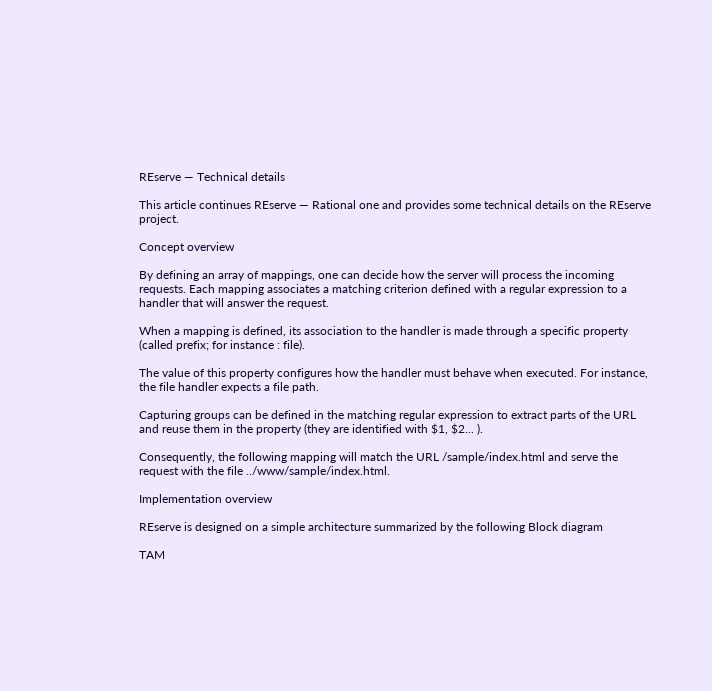REserve — Technical details

This article continues REserve — Rational one and provides some technical details on the REserve project.

Concept overview

By defining an array of mappings, one can decide how the server will process the incoming requests. Each mapping associates a matching criterion defined with a regular expression to a handler that will answer the request.

When a mapping is defined, its association to the handler is made through a specific property (called prefix; for instance : file).

The value of this property configures how the handler must behave when executed. For instance, the file handler expects a file path.

Capturing groups can be defined in the matching regular expression to extract parts of the URL and reuse them in the property (they are identified with $1, $2... ).

Consequently, the following mapping will match the URL /sample/index.html and serve the request with the file ../www/sample/index.html.

Implementation overview

REserve is designed on a simple architecture summarized by the following Block diagram

TAM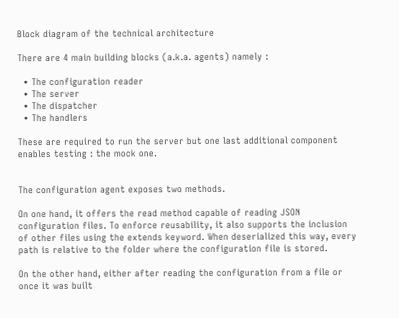Block diagram of the technical architecture

There are 4 main building blocks (a.k.a. agents) namely :

  • The configuration reader
  • The server
  • The dispatcher
  • The handlers

These are required to run the server but one last additional component enables testing : the mock one.


The configuration agent exposes two methods.

On one hand, it offers the read method capable of reading JSON configuration files. To enforce reusability, it also supports the inclusion of other files using the extends keyword. When deserialized this way, every path is relative to the folder where the configuration file is stored.

On the other hand, either after reading the configuration from a file or once it was built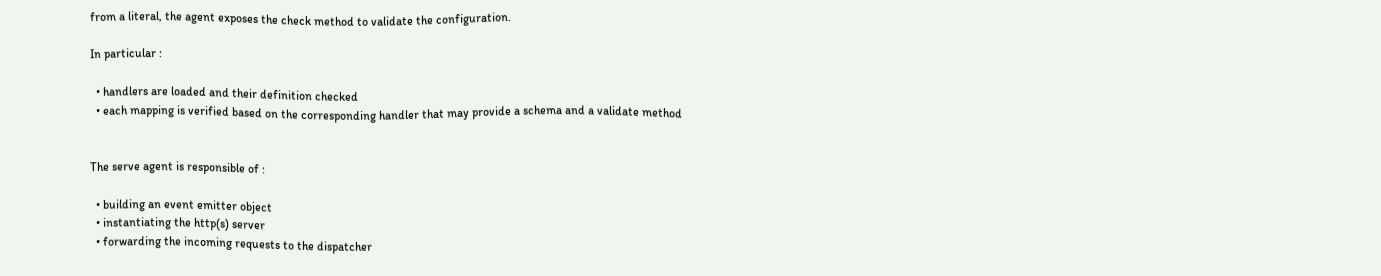from a literal, the agent exposes the check method to validate the configuration.

In particular :

  • handlers are loaded and their definition checked
  • each mapping is verified based on the corresponding handler that may provide a schema and a validate method


The serve agent is responsible of :

  • building an event emitter object
  • instantiating the http(s) server
  • forwarding the incoming requests to the dispatcher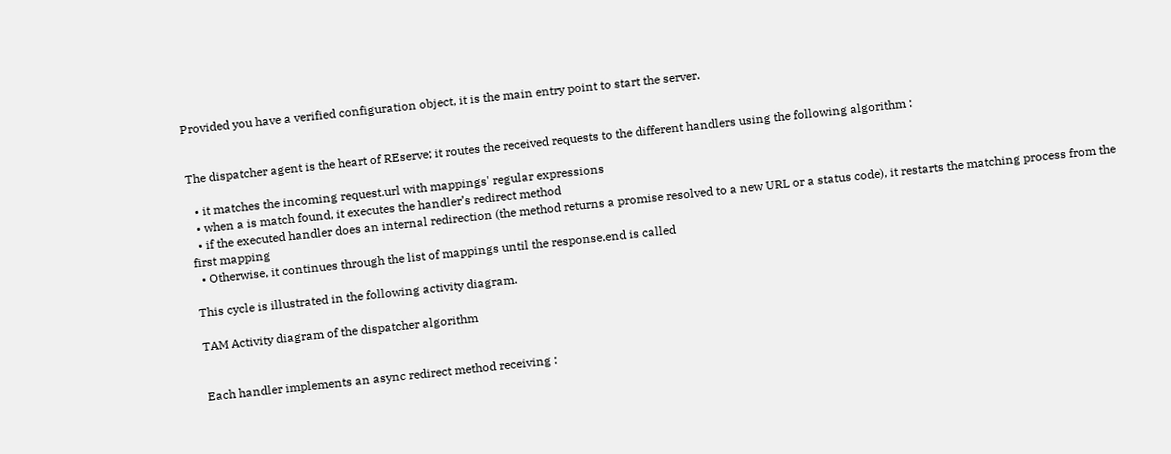Provided you have a verified configuration object, it is the main entry point to start the server.


The dispatcher agent is the heart of REserve; it routes the received requests to the different handlers using the following algorithm :

  • it matches the incoming request.url with mappings' regular expressions
  • when a is match found, it executes the handler’s redirect method
  • if the executed handler does an internal redirection (the method returns a promise resolved to a new URL or a status code), it restarts the matching process from the first mapping
  • Otherwise, it continues through the list of mappings until the response.end is called

This cycle is illustrated in the following activity diagram.

TAM Activity diagram of the dispatcher algorithm


Each handler implements an async redirect method receiving :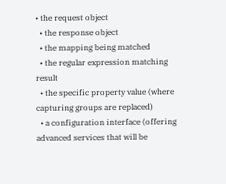• the request object
  • the response object
  • the mapping being matched
  • the regular expression matching result
  • the specific property value (where capturing groups are replaced)
  • a configuration interface (offering advanced services that will be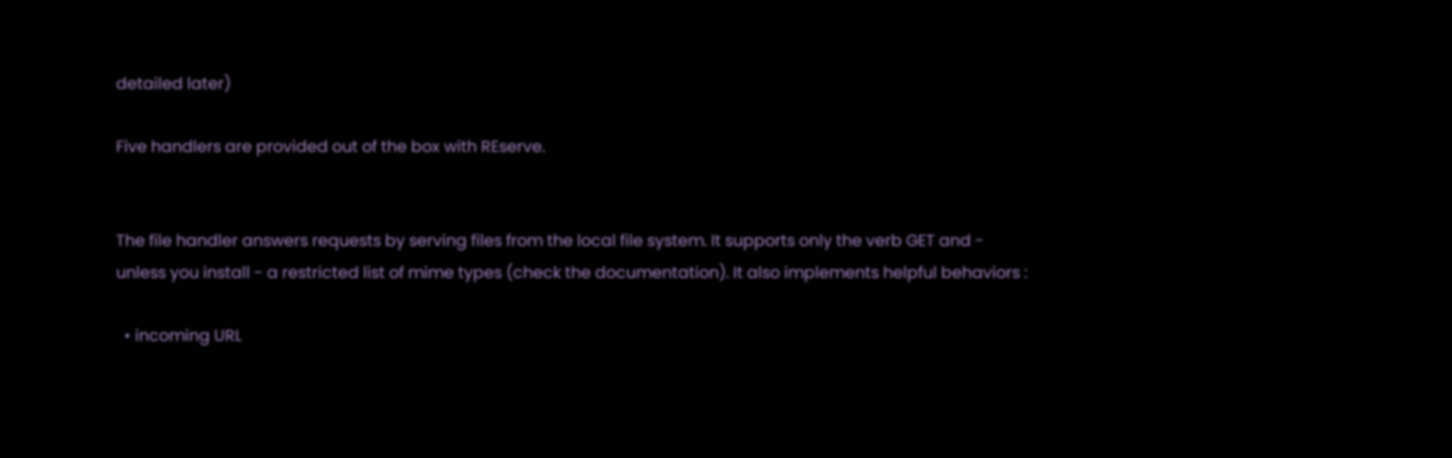detailed later)

Five handlers are provided out of the box with REserve.


The file handler answers requests by serving files from the local file system. It supports only the verb GET and - unless you install - a restricted list of mime types (check the documentation). It also implements helpful behaviors :

  • incoming URL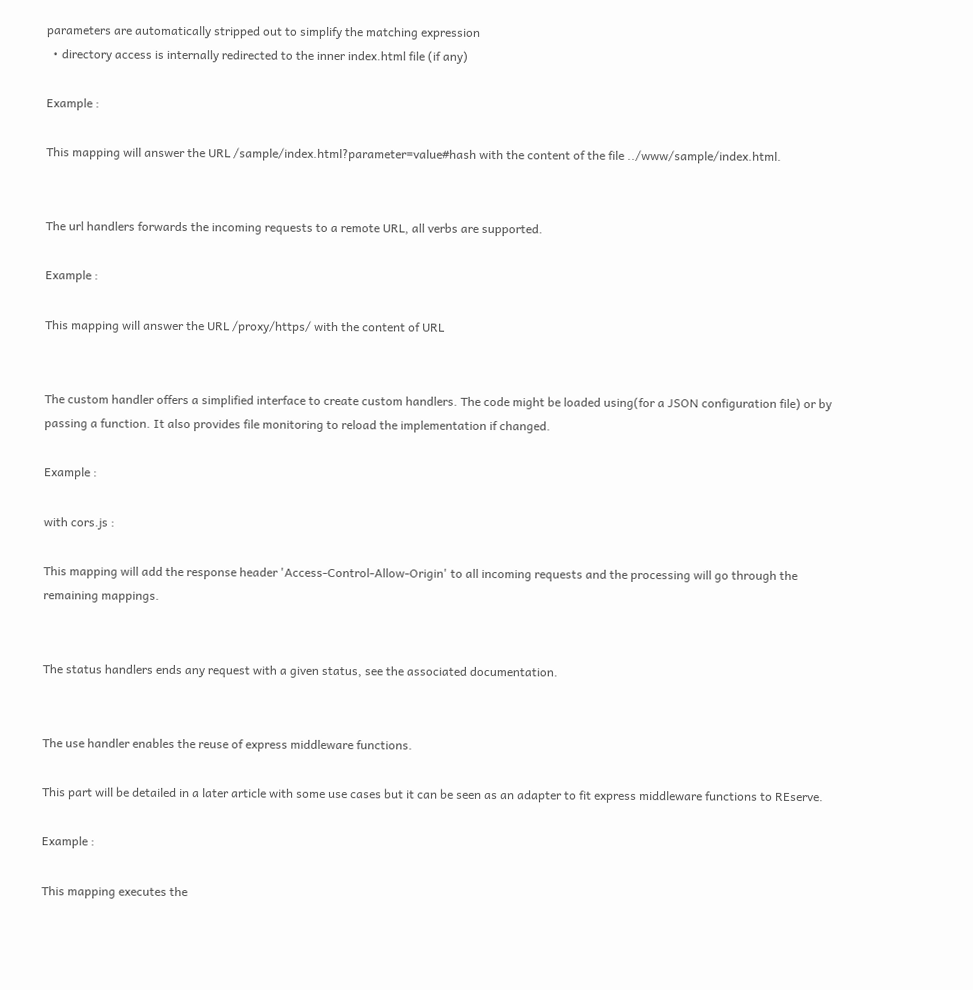parameters are automatically stripped out to simplify the matching expression
  • directory access is internally redirected to the inner index.html file (if any)

Example :

This mapping will answer the URL /sample/index.html?parameter=value#hash with the content of the file ../www/sample/index.html.


The url handlers forwards the incoming requests to a remote URL, all verbs are supported.

Example :

This mapping will answer the URL /proxy/https/ with the content of URL


The custom handler offers a simplified interface to create custom handlers. The code might be loaded using(for a JSON configuration file) or by passing a function. It also provides file monitoring to reload the implementation if changed.

Example :

with cors.js :

This mapping will add the response header 'Access-Control-Allow-Origin' to all incoming requests and the processing will go through the remaining mappings.


The status handlers ends any request with a given status, see the associated documentation.


The use handler enables the reuse of express middleware functions.

This part will be detailed in a later article with some use cases but it can be seen as an adapter to fit express middleware functions to REserve.

Example :

This mapping executes the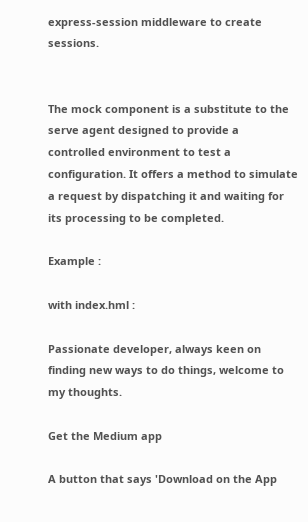express-session middleware to create sessions.


The mock component is a substitute to the serve agent designed to provide a controlled environment to test a configuration. It offers a method to simulate a request by dispatching it and waiting for its processing to be completed.

Example :

with index.hml :

Passionate developer, always keen on finding new ways to do things, welcome to my thoughts.

Get the Medium app

A button that says 'Download on the App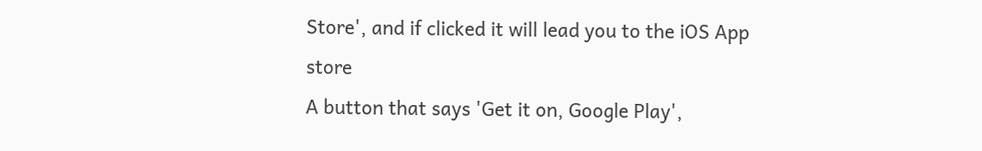Store', and if clicked it will lead you to the iOS App store
A button that says 'Get it on, Google Play',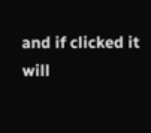and if clicked it will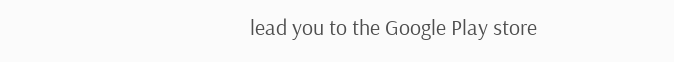lead you to the Google Play store